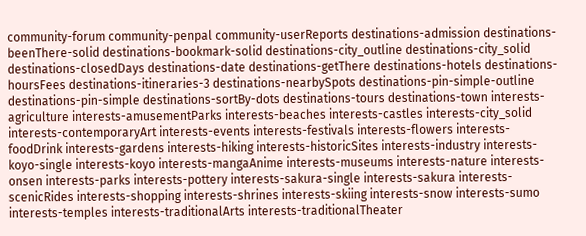community-forum community-penpal community-userReports destinations-admission destinations-beenThere-solid destinations-bookmark-solid destinations-city_outline destinations-city_solid destinations-closedDays destinations-date destinations-getThere destinations-hotels destinations-hoursFees destinations-itineraries-3 destinations-nearbySpots destinations-pin-simple-outline destinations-pin-simple destinations-sortBy-dots destinations-tours destinations-town interests-agriculture interests-amusementParks interests-beaches interests-castles interests-city_solid interests-contemporaryArt interests-events interests-festivals interests-flowers interests-foodDrink interests-gardens interests-hiking interests-historicSites interests-industry interests-koyo-single interests-koyo interests-mangaAnime interests-museums interests-nature interests-onsen interests-parks interests-pottery interests-sakura-single interests-sakura interests-scenicRides interests-shopping interests-shrines interests-skiing interests-snow interests-sumo interests-temples interests-traditionalArts interests-traditionalTheater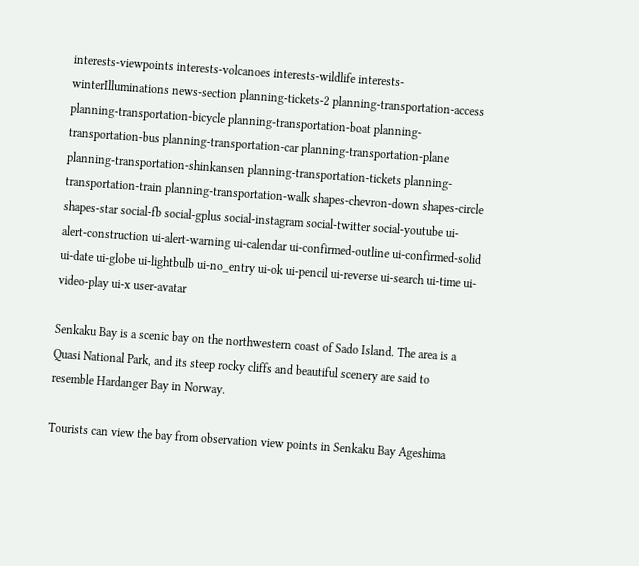interests-viewpoints interests-volcanoes interests-wildlife interests-winterIlluminations news-section planning-tickets-2 planning-transportation-access planning-transportation-bicycle planning-transportation-boat planning-transportation-bus planning-transportation-car planning-transportation-plane planning-transportation-shinkansen planning-transportation-tickets planning-transportation-train planning-transportation-walk shapes-chevron-down shapes-circle shapes-star social-fb social-gplus social-instagram social-twitter social-youtube ui-alert-construction ui-alert-warning ui-calendar ui-confirmed-outline ui-confirmed-solid ui-date ui-globe ui-lightbulb ui-no_entry ui-ok ui-pencil ui-reverse ui-search ui-time ui-video-play ui-x user-avatar

Senkaku Bay is a scenic bay on the northwestern coast of Sado Island. The area is a Quasi National Park, and its steep rocky cliffs and beautiful scenery are said to resemble Hardanger Bay in Norway.

Tourists can view the bay from observation view points in Senkaku Bay Ageshima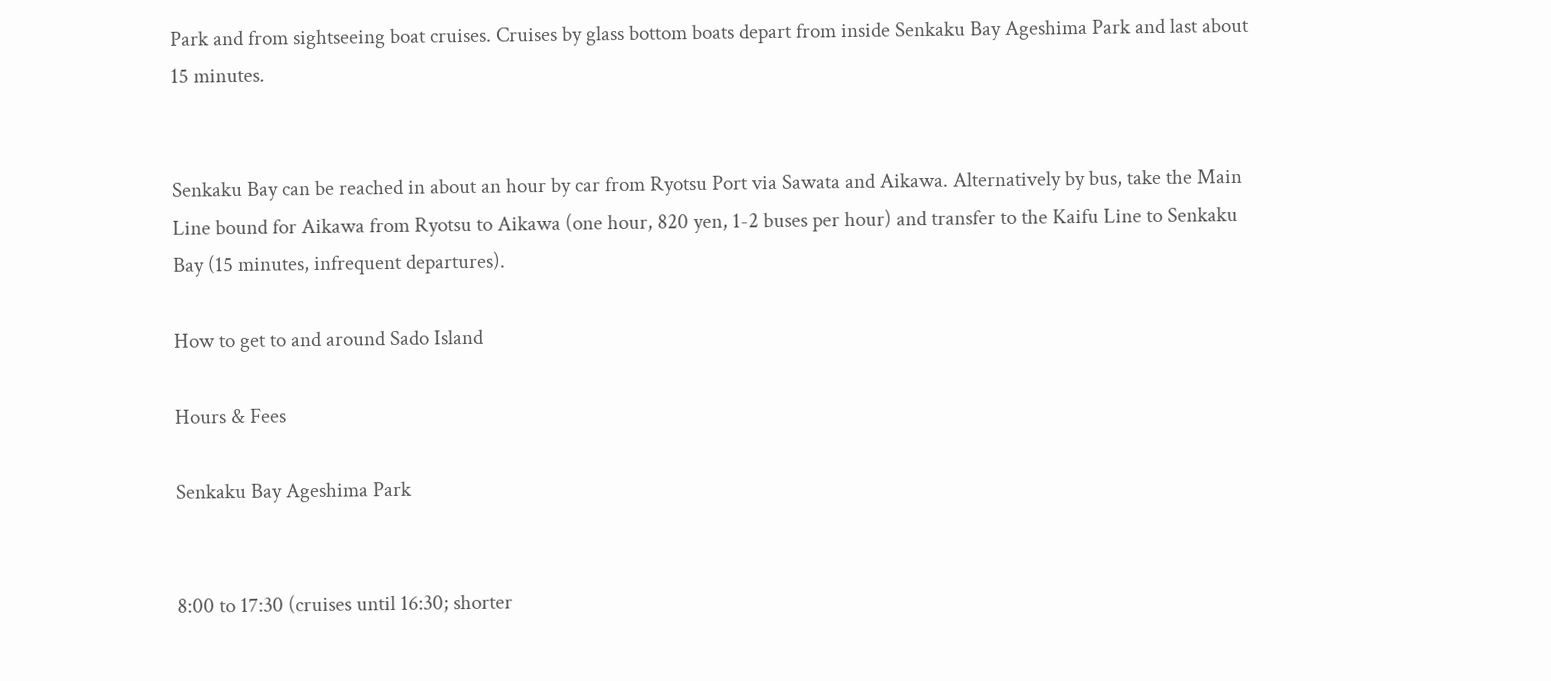Park and from sightseeing boat cruises. Cruises by glass bottom boats depart from inside Senkaku Bay Ageshima Park and last about 15 minutes.


Senkaku Bay can be reached in about an hour by car from Ryotsu Port via Sawata and Aikawa. Alternatively by bus, take the Main Line bound for Aikawa from Ryotsu to Aikawa (one hour, 820 yen, 1-2 buses per hour) and transfer to the Kaifu Line to Senkaku Bay (15 minutes, infrequent departures).

How to get to and around Sado Island

Hours & Fees

Senkaku Bay Ageshima Park


8:00 to 17:30 (cruises until 16:30; shorter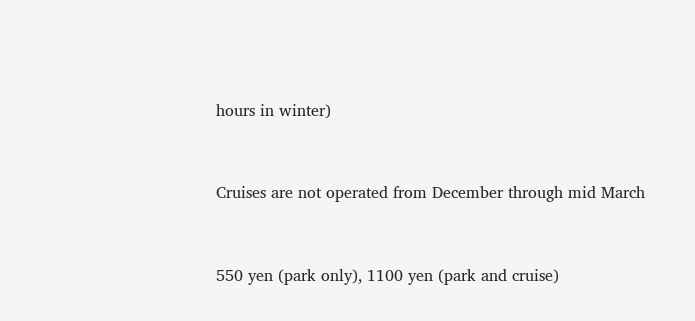hours in winter)


Cruises are not operated from December through mid March


550 yen (park only), 1100 yen (park and cruise)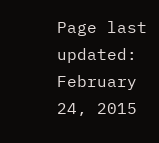Page last updated: February 24, 2015